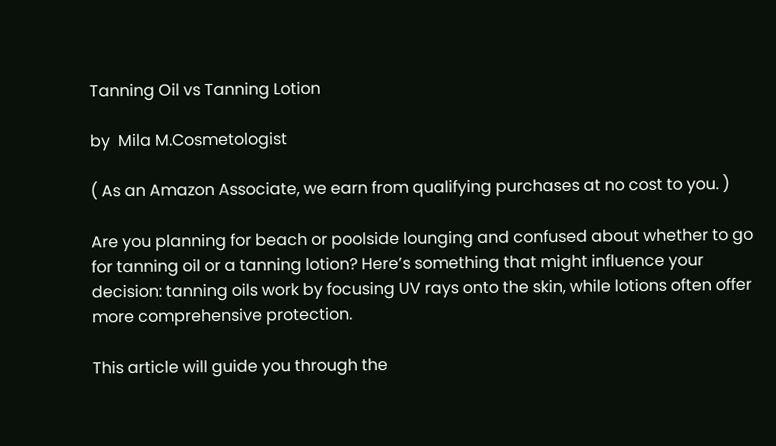Tanning Oil vs Tanning Lotion

by  Mila M.Cosmetologist

( As an Amazon Associate, we earn from qualifying purchases at no cost to you. )

Are you planning for beach or poolside lounging and confused about whether to go for tanning oil or a tanning lotion? Here’s something that might influence your decision: tanning oils work by focusing UV rays onto the skin, while lotions often offer more comprehensive protection.

This article will guide you through the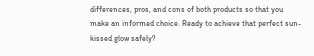differences, pros, and cons of both products so that you make an informed choice. Ready to achieve that perfect sun-kissed glow safely?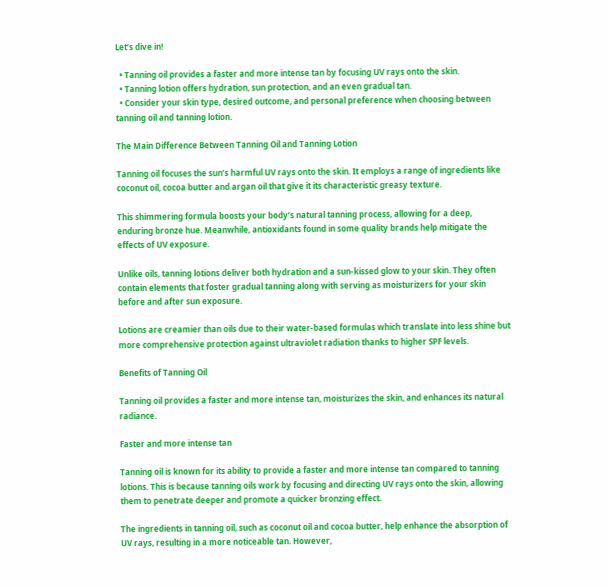Let’s dive in!

  • Tanning oil provides a faster and more intense tan by focusing UV rays onto the skin.
  • Tanning lotion offers hydration, sun protection, and an even gradual tan.
  • Consider your skin type, desired outcome, and personal preference when choosing between tanning oil and tanning lotion.

The Main Difference Between Tanning Oil and Tanning Lotion

Tanning oil focuses the sun’s harmful UV rays onto the skin. It employs a range of ingredients like coconut oil, cocoa butter and argan oil that give it its characteristic greasy texture.

This shimmering formula boosts your body’s natural tanning process, allowing for a deep, enduring bronze hue. Meanwhile, antioxidants found in some quality brands help mitigate the effects of UV exposure.

Unlike oils, tanning lotions deliver both hydration and a sun-kissed glow to your skin. They often contain elements that foster gradual tanning along with serving as moisturizers for your skin before and after sun exposure.

Lotions are creamier than oils due to their water-based formulas which translate into less shine but more comprehensive protection against ultraviolet radiation thanks to higher SPF levels.

Benefits of Tanning Oil

Tanning oil provides a faster and more intense tan, moisturizes the skin, and enhances its natural radiance.

Faster and more intense tan

Tanning oil is known for its ability to provide a faster and more intense tan compared to tanning lotions. This is because tanning oils work by focusing and directing UV rays onto the skin, allowing them to penetrate deeper and promote a quicker bronzing effect.

The ingredients in tanning oil, such as coconut oil and cocoa butter, help enhance the absorption of UV rays, resulting in a more noticeable tan. However,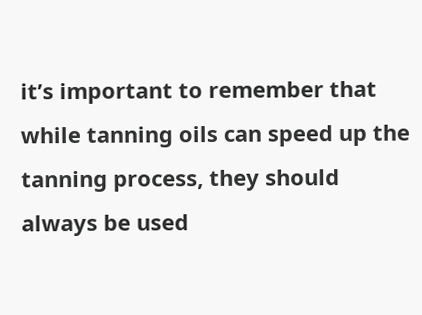it’s important to remember that while tanning oils can speed up the tanning process, they should always be used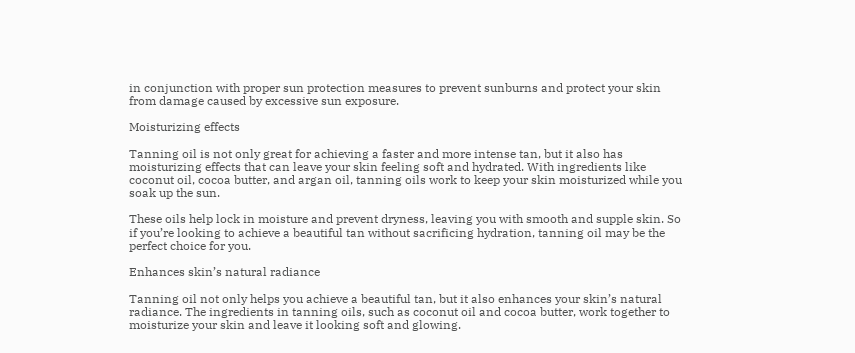in conjunction with proper sun protection measures to prevent sunburns and protect your skin from damage caused by excessive sun exposure.

Moisturizing effects

Tanning oil is not only great for achieving a faster and more intense tan, but it also has moisturizing effects that can leave your skin feeling soft and hydrated. With ingredients like coconut oil, cocoa butter, and argan oil, tanning oils work to keep your skin moisturized while you soak up the sun.

These oils help lock in moisture and prevent dryness, leaving you with smooth and supple skin. So if you’re looking to achieve a beautiful tan without sacrificing hydration, tanning oil may be the perfect choice for you.

Enhances skin’s natural radiance

Tanning oil not only helps you achieve a beautiful tan, but it also enhances your skin’s natural radiance. The ingredients in tanning oils, such as coconut oil and cocoa butter, work together to moisturize your skin and leave it looking soft and glowing.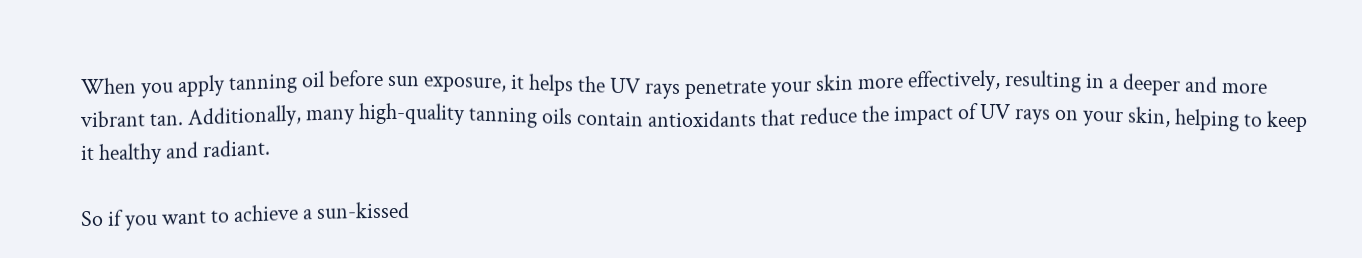When you apply tanning oil before sun exposure, it helps the UV rays penetrate your skin more effectively, resulting in a deeper and more vibrant tan. Additionally, many high-quality tanning oils contain antioxidants that reduce the impact of UV rays on your skin, helping to keep it healthy and radiant.

So if you want to achieve a sun-kissed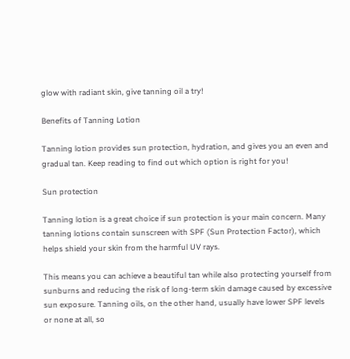glow with radiant skin, give tanning oil a try!

Benefits of Tanning Lotion

Tanning lotion provides sun protection, hydration, and gives you an even and gradual tan. Keep reading to find out which option is right for you!

Sun protection

Tanning lotion is a great choice if sun protection is your main concern. Many tanning lotions contain sunscreen with SPF (Sun Protection Factor), which helps shield your skin from the harmful UV rays.

This means you can achieve a beautiful tan while also protecting yourself from sunburns and reducing the risk of long-term skin damage caused by excessive sun exposure. Tanning oils, on the other hand, usually have lower SPF levels or none at all, so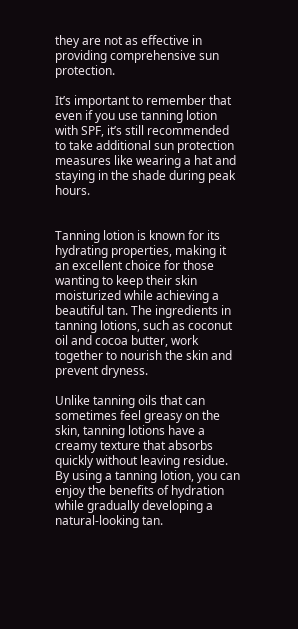they are not as effective in providing comprehensive sun protection.

It’s important to remember that even if you use tanning lotion with SPF, it’s still recommended to take additional sun protection measures like wearing a hat and staying in the shade during peak hours.


Tanning lotion is known for its hydrating properties, making it an excellent choice for those wanting to keep their skin moisturized while achieving a beautiful tan. The ingredients in tanning lotions, such as coconut oil and cocoa butter, work together to nourish the skin and prevent dryness.

Unlike tanning oils that can sometimes feel greasy on the skin, tanning lotions have a creamy texture that absorbs quickly without leaving residue. By using a tanning lotion, you can enjoy the benefits of hydration while gradually developing a natural-looking tan.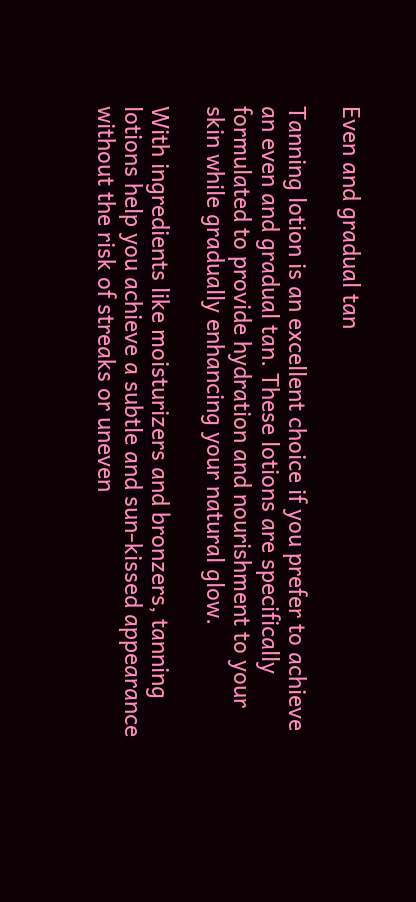Even and gradual tan

Tanning lotion is an excellent choice if you prefer to achieve an even and gradual tan. These lotions are specifically formulated to provide hydration and nourishment to your skin while gradually enhancing your natural glow.

With ingredients like moisturizers and bronzers, tanning lotions help you achieve a subtle and sun-kissed appearance without the risk of streaks or uneven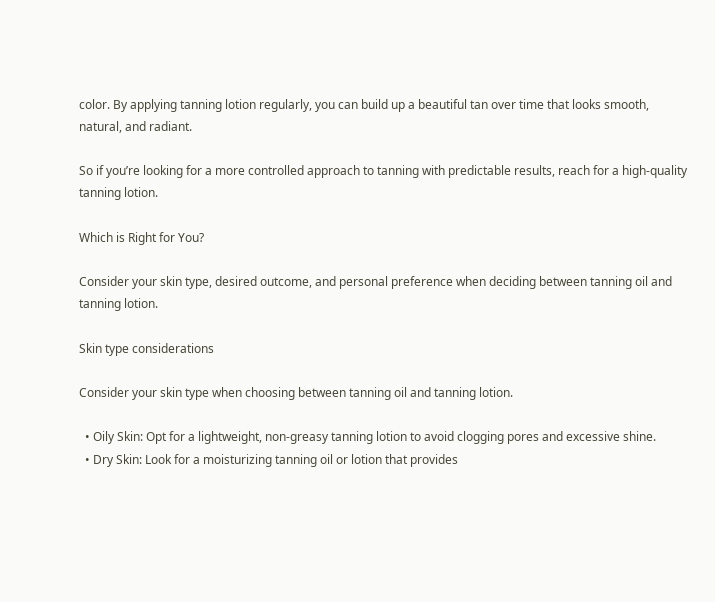color. By applying tanning lotion regularly, you can build up a beautiful tan over time that looks smooth, natural, and radiant.

So if you’re looking for a more controlled approach to tanning with predictable results, reach for a high-quality tanning lotion.

Which is Right for You?

Consider your skin type, desired outcome, and personal preference when deciding between tanning oil and tanning lotion.

Skin type considerations

Consider your skin type when choosing between tanning oil and tanning lotion.

  • Oily Skin: Opt for a lightweight, non-greasy tanning lotion to avoid clogging pores and excessive shine.
  • Dry Skin: Look for a moisturizing tanning oil or lotion that provides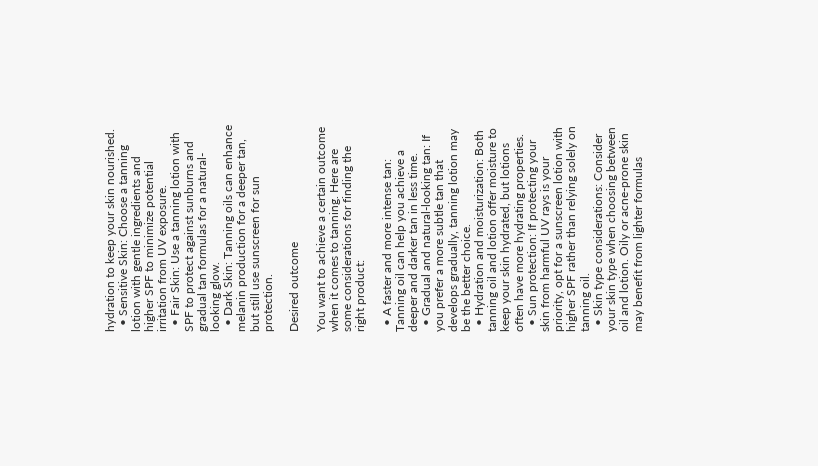hydration to keep your skin nourished.
  • Sensitive Skin: Choose a tanning lotion with gentle ingredients and higher SPF to minimize potential irritation from UV exposure.
  • Fair Skin: Use a tanning lotion with SPF to protect against sunburns and gradual tan formulas for a natural-looking glow.
  • Dark Skin: Tanning oils can enhance melanin production for a deeper tan, but still use sunscreen for sun protection.

Desired outcome

You want to achieve a certain outcome when it comes to tanning. Here are some considerations for finding the right product:

  • A faster and more intense tan: Tanning oil can help you achieve a deeper and darker tan in less time.
  • Gradual and natural-looking tan: If you prefer a more subtle tan that develops gradually, tanning lotion may be the better choice.
  • Hydration and moisturization: Both tanning oil and lotion offer moisture to keep your skin hydrated, but lotions often have more hydrating properties.
  • Sun protection: If protecting your skin from harmful UV rays is your priority, opt for a sunscreen lotion with higher SPF rather than relying solely on tanning oil.
  • Skin type considerations: Consider your skin type when choosing between oil and lotion. Oily or acne-prone skin may benefit from lighter formulas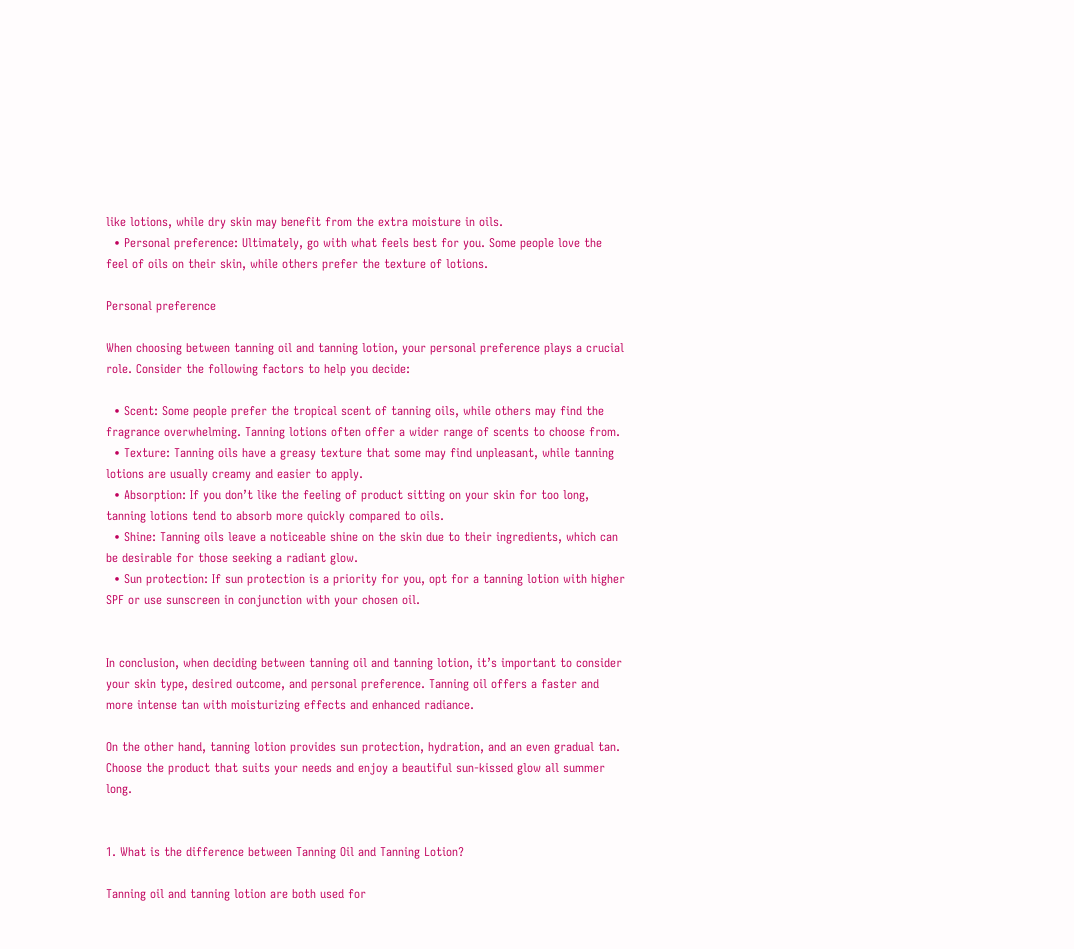like lotions, while dry skin may benefit from the extra moisture in oils.
  • Personal preference: Ultimately, go with what feels best for you. Some people love the feel of oils on their skin, while others prefer the texture of lotions.

Personal preference

When choosing between tanning oil and tanning lotion, your personal preference plays a crucial role. Consider the following factors to help you decide:

  • Scent: Some people prefer the tropical scent of tanning oils, while others may find the fragrance overwhelming. Tanning lotions often offer a wider range of scents to choose from.
  • Texture: Tanning oils have a greasy texture that some may find unpleasant, while tanning lotions are usually creamy and easier to apply.
  • Absorption: If you don’t like the feeling of product sitting on your skin for too long, tanning lotions tend to absorb more quickly compared to oils.
  • Shine: Tanning oils leave a noticeable shine on the skin due to their ingredients, which can be desirable for those seeking a radiant glow.
  • Sun protection: If sun protection is a priority for you, opt for a tanning lotion with higher SPF or use sunscreen in conjunction with your chosen oil.


In conclusion, when deciding between tanning oil and tanning lotion, it’s important to consider your skin type, desired outcome, and personal preference. Tanning oil offers a faster and more intense tan with moisturizing effects and enhanced radiance.

On the other hand, tanning lotion provides sun protection, hydration, and an even gradual tan. Choose the product that suits your needs and enjoy a beautiful sun-kissed glow all summer long.


1. What is the difference between Tanning Oil and Tanning Lotion?

Tanning oil and tanning lotion are both used for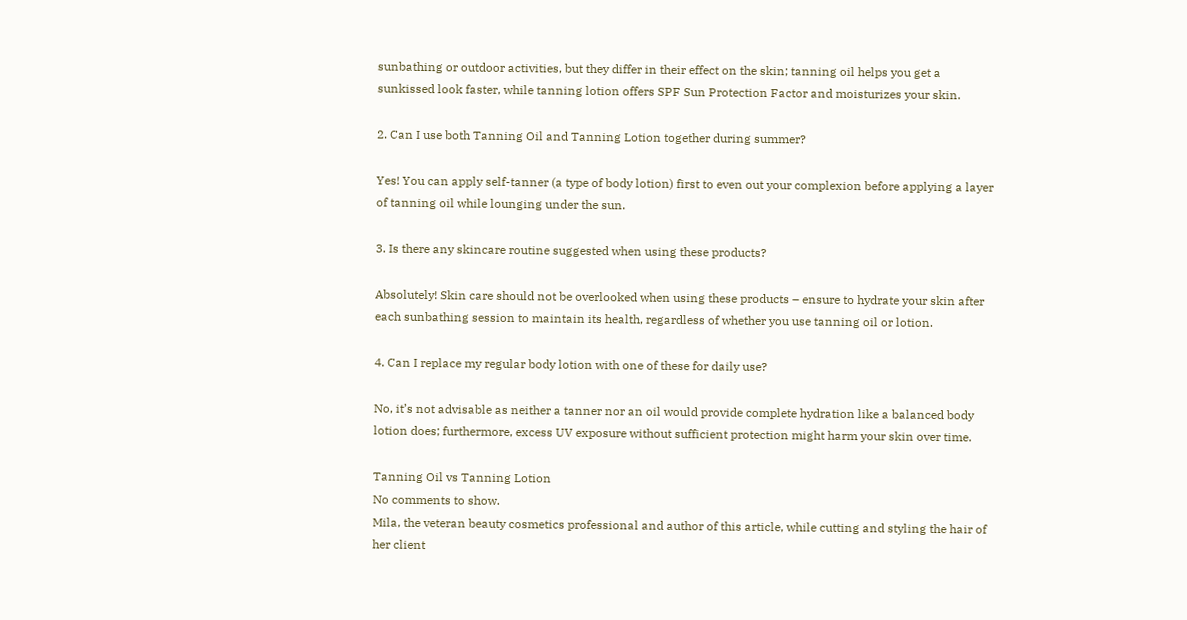sunbathing or outdoor activities, but they differ in their effect on the skin; tanning oil helps you get a sunkissed look faster, while tanning lotion offers SPF Sun Protection Factor and moisturizes your skin.

2. Can I use both Tanning Oil and Tanning Lotion together during summer?

Yes! You can apply self-tanner (a type of body lotion) first to even out your complexion before applying a layer of tanning oil while lounging under the sun.

3. Is there any skincare routine suggested when using these products?

Absolutely! Skin care should not be overlooked when using these products – ensure to hydrate your skin after each sunbathing session to maintain its health, regardless of whether you use tanning oil or lotion.

4. Can I replace my regular body lotion with one of these for daily use?

No, it’s not advisable as neither a tanner nor an oil would provide complete hydration like a balanced body lotion does; furthermore, excess UV exposure without sufficient protection might harm your skin over time.

Tanning Oil vs Tanning Lotion
No comments to show.
Mila, the veteran beauty cosmetics professional and author of this article, while cutting and styling the hair of her client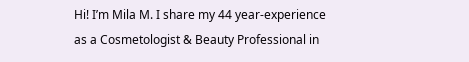Hi! I’m Mila M. I share my 44 year-experience as a Cosmetologist & Beauty Professional in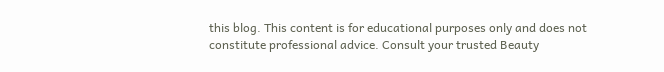this blog. This content is for educational purposes only and does not constitute professional advice. Consult your trusted Beauty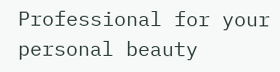Professional for your personal beauty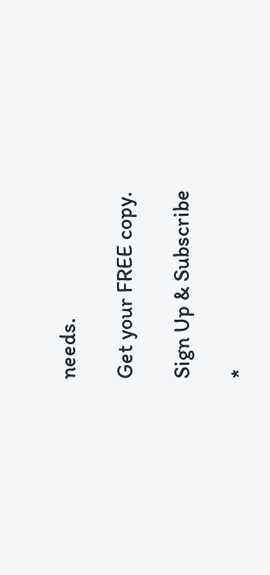needs.

Get your FREE copy.

Sign Up & Subscribe

*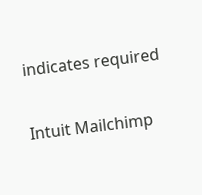indicates required

Intuit Mailchimp